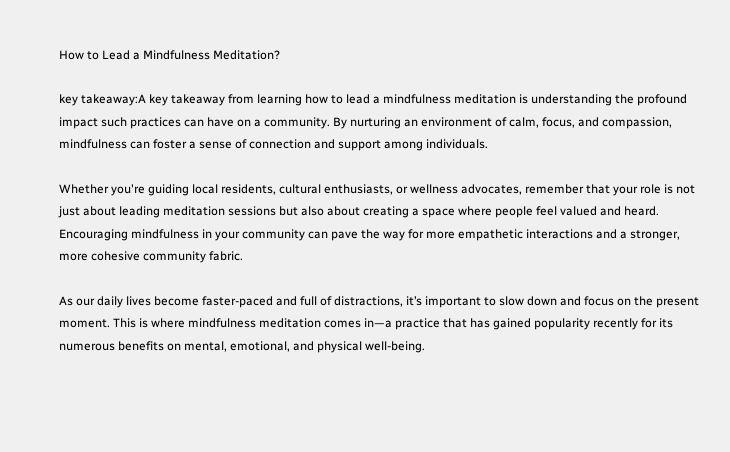How to Lead a Mindfulness Meditation?

key takeaway:A key takeaway from learning how to lead a mindfulness meditation is understanding the profound impact such practices can have on a community. By nurturing an environment of calm, focus, and compassion, mindfulness can foster a sense of connection and support among individuals.

Whether you're guiding local residents, cultural enthusiasts, or wellness advocates, remember that your role is not just about leading meditation sessions but also about creating a space where people feel valued and heard. Encouraging mindfulness in your community can pave the way for more empathetic interactions and a stronger, more cohesive community fabric.

As our daily lives become faster-paced and full of distractions, it’s important to slow down and focus on the present moment. This is where mindfulness meditation comes in—a practice that has gained popularity recently for its numerous benefits on mental, emotional, and physical well-being.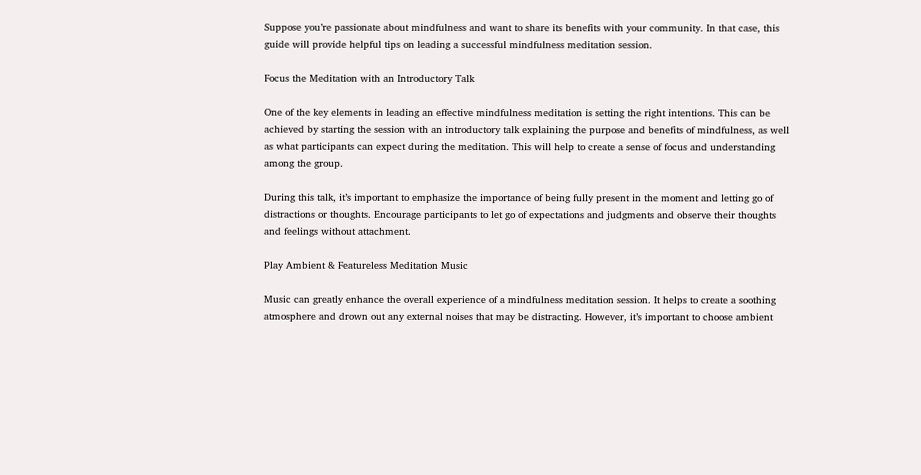Suppose you’re passionate about mindfulness and want to share its benefits with your community. In that case, this guide will provide helpful tips on leading a successful mindfulness meditation session.

Focus the Meditation with an Introductory Talk

One of the key elements in leading an effective mindfulness meditation is setting the right intentions. This can be achieved by starting the session with an introductory talk explaining the purpose and benefits of mindfulness, as well as what participants can expect during the meditation. This will help to create a sense of focus and understanding among the group.

During this talk, it’s important to emphasize the importance of being fully present in the moment and letting go of distractions or thoughts. Encourage participants to let go of expectations and judgments and observe their thoughts and feelings without attachment.

Play Ambient & Featureless Meditation Music

Music can greatly enhance the overall experience of a mindfulness meditation session. It helps to create a soothing atmosphere and drown out any external noises that may be distracting. However, it’s important to choose ambient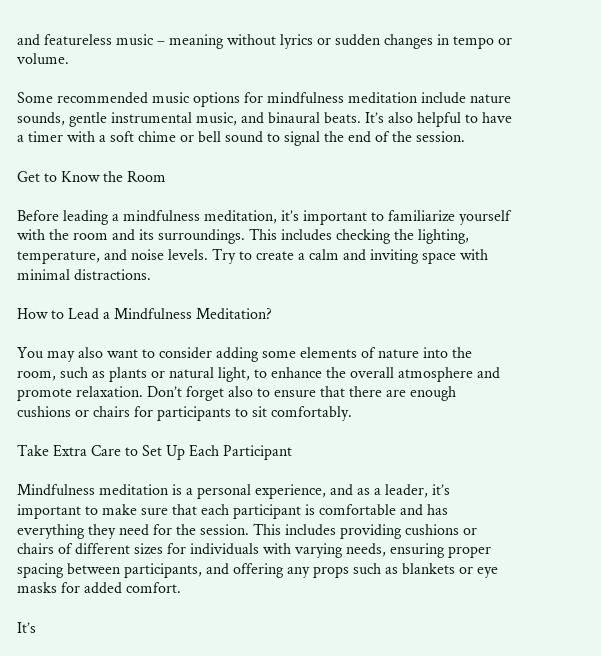and featureless music – meaning without lyrics or sudden changes in tempo or volume.

Some recommended music options for mindfulness meditation include nature sounds, gentle instrumental music, and binaural beats. It’s also helpful to have a timer with a soft chime or bell sound to signal the end of the session.

Get to Know the Room

Before leading a mindfulness meditation, it’s important to familiarize yourself with the room and its surroundings. This includes checking the lighting, temperature, and noise levels. Try to create a calm and inviting space with minimal distractions.

How to Lead a Mindfulness Meditation?

You may also want to consider adding some elements of nature into the room, such as plants or natural light, to enhance the overall atmosphere and promote relaxation. Don’t forget also to ensure that there are enough cushions or chairs for participants to sit comfortably.

Take Extra Care to Set Up Each Participant

Mindfulness meditation is a personal experience, and as a leader, it’s important to make sure that each participant is comfortable and has everything they need for the session. This includes providing cushions or chairs of different sizes for individuals with varying needs, ensuring proper spacing between participants, and offering any props such as blankets or eye masks for added comfort.

It’s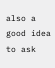also a good idea to ask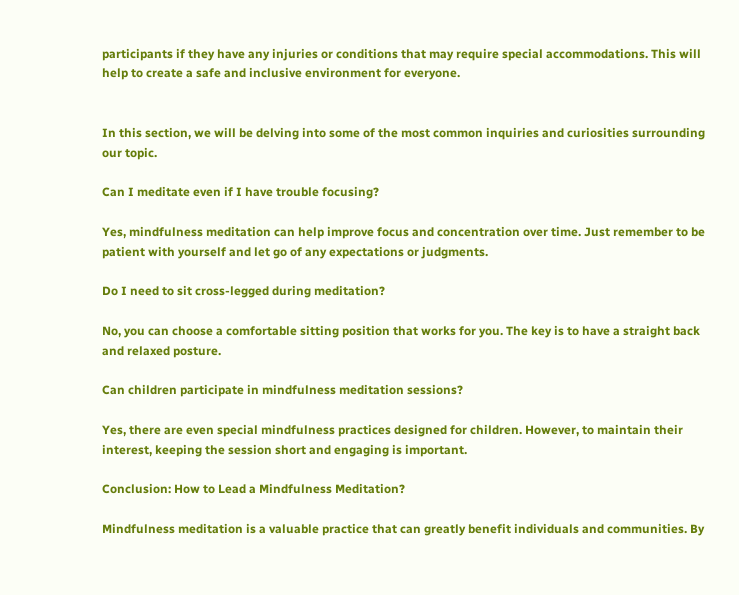participants if they have any injuries or conditions that may require special accommodations. This will help to create a safe and inclusive environment for everyone.


In this section, we will be delving into some of the most common inquiries and curiosities surrounding our topic.

Can I meditate even if I have trouble focusing?

Yes, mindfulness meditation can help improve focus and concentration over time. Just remember to be patient with yourself and let go of any expectations or judgments.

Do I need to sit cross-legged during meditation?

No, you can choose a comfortable sitting position that works for you. The key is to have a straight back and relaxed posture.

Can children participate in mindfulness meditation sessions?

Yes, there are even special mindfulness practices designed for children. However, to maintain their interest, keeping the session short and engaging is important.

Conclusion: How to Lead a Mindfulness Meditation?

Mindfulness meditation is a valuable practice that can greatly benefit individuals and communities. By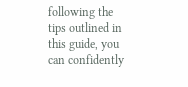following the tips outlined in this guide, you can confidently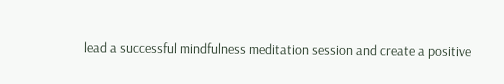lead a successful mindfulness meditation session and create a positive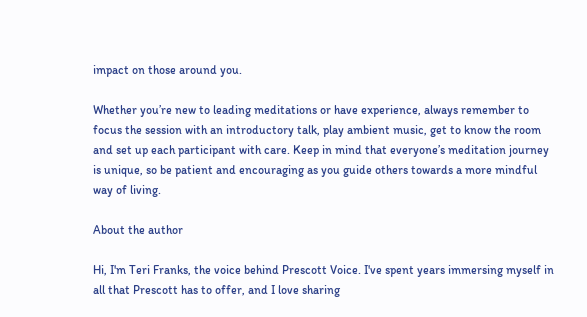impact on those around you.

Whether you’re new to leading meditations or have experience, always remember to focus the session with an introductory talk, play ambient music, get to know the room and set up each participant with care. Keep in mind that everyone’s meditation journey is unique, so be patient and encouraging as you guide others towards a more mindful way of living.

About the author

Hi, I'm Teri Franks, the voice behind Prescott Voice. I've spent years immersing myself in all that Prescott has to offer, and I love sharing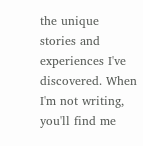the unique stories and experiences I've discovered. When I'm not writing, you'll find me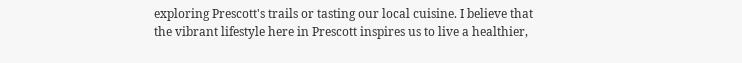exploring Prescott's trails or tasting our local cuisine. I believe that the vibrant lifestyle here in Prescott inspires us to live a healthier,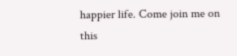happier life. Come join me on this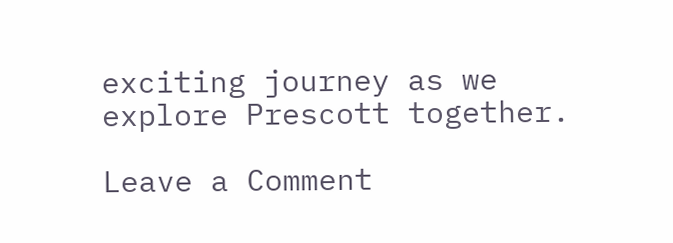exciting journey as we explore Prescott together.

Leave a Comment